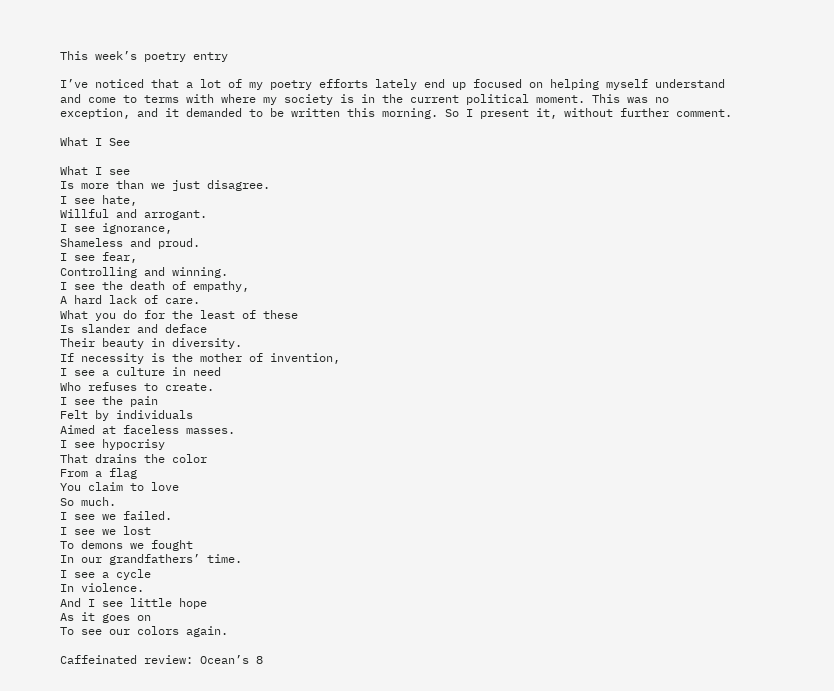This week’s poetry entry

I’ve noticed that a lot of my poetry efforts lately end up focused on helping myself understand and come to terms with where my society is in the current political moment. This was no exception, and it demanded to be written this morning. So I present it, without further comment.

What I See

What I see
Is more than we just disagree.
I see hate,
Willful and arrogant.
I see ignorance,
Shameless and proud.
I see fear,
Controlling and winning.
I see the death of empathy,
A hard lack of care.
What you do for the least of these
Is slander and deface
Their beauty in diversity.
If necessity is the mother of invention,
I see a culture in need
Who refuses to create.
I see the pain
Felt by individuals
Aimed at faceless masses.
I see hypocrisy
That drains the color
From a flag
You claim to love
So much.
I see we failed.
I see we lost
To demons we fought
In our grandfathers’ time.
I see a cycle
In violence.
And I see little hope
As it goes on
To see our colors again.

Caffeinated review: Ocean’s 8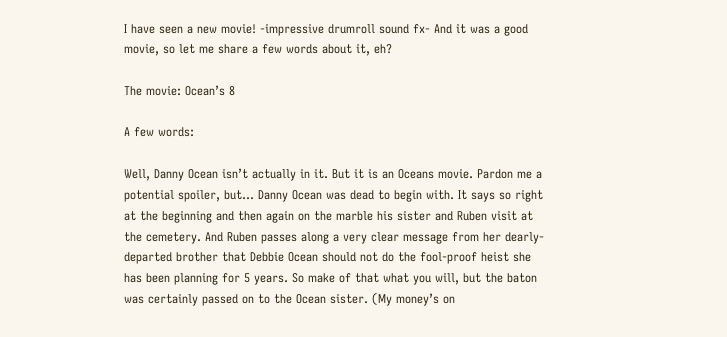I have seen a new movie! -impressive drumroll sound fx- And it was a good movie, so let me share a few words about it, eh?

The movie: Ocean’s 8

A few words:

Well, Danny Ocean isn’t actually in it. But it is an Oceans movie. Pardon me a potential spoiler, but… Danny Ocean was dead to begin with. It says so right at the beginning and then again on the marble his sister and Ruben visit at the cemetery. And Ruben passes along a very clear message from her dearly-departed brother that Debbie Ocean should not do the fool-proof heist she has been planning for 5 years. So make of that what you will, but the baton was certainly passed on to the Ocean sister. (My money’s on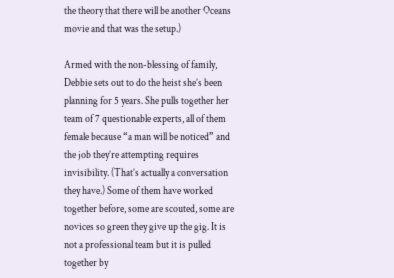the theory that there will be another Oceans movie and that was the setup.)

Armed with the non-blessing of family, Debbie sets out to do the heist she’s been planning for 5 years. She pulls together her team of 7 questionable experts, all of them female because “a man will be noticed” and the job they’re attempting requires invisibility. (That’s actually a conversation they have.) Some of them have worked together before, some are scouted, some are novices so green they give up the gig. It is not a professional team but it is pulled together by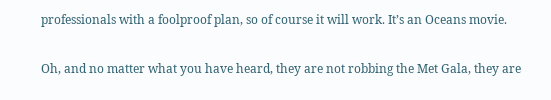professionals with a foolproof plan, so of course it will work. It’s an Oceans movie.

Oh, and no matter what you have heard, they are not robbing the Met Gala, they are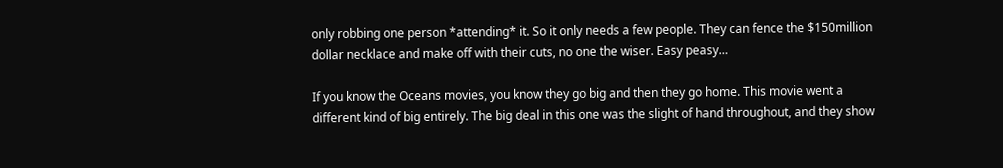only robbing one person *attending* it. So it only needs a few people. They can fence the $150million dollar necklace and make off with their cuts, no one the wiser. Easy peasy…

If you know the Oceans movies, you know they go big and then they go home. This movie went a different kind of big entirely. The big deal in this one was the slight of hand throughout, and they show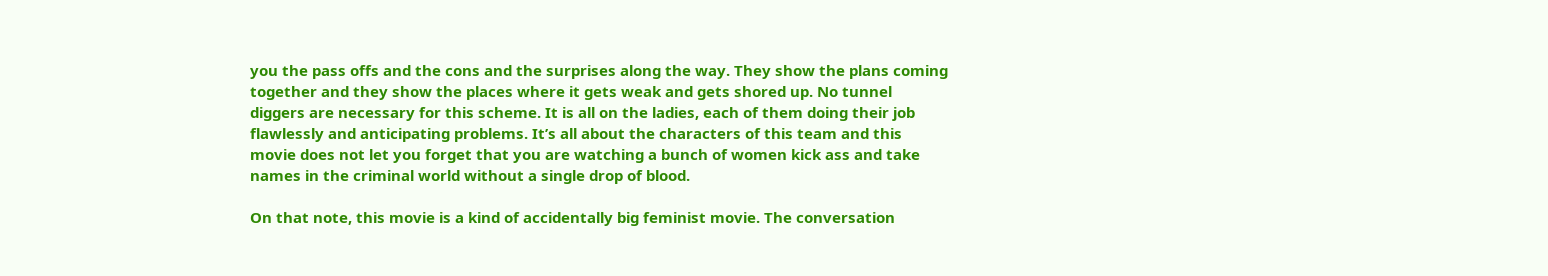you the pass offs and the cons and the surprises along the way. They show the plans coming together and they show the places where it gets weak and gets shored up. No tunnel diggers are necessary for this scheme. It is all on the ladies, each of them doing their job flawlessly and anticipating problems. It’s all about the characters of this team and this movie does not let you forget that you are watching a bunch of women kick ass and take names in the criminal world without a single drop of blood.

On that note, this movie is a kind of accidentally big feminist movie. The conversation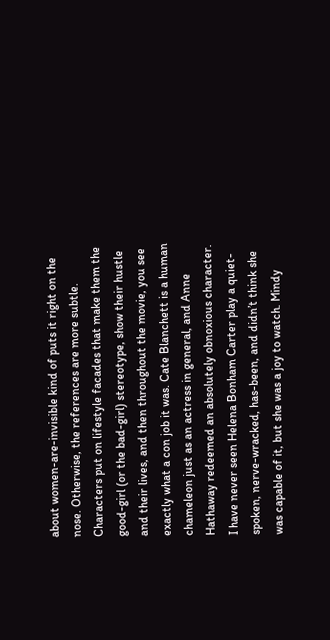about women-are-invisible kind of puts it right on the nose. Otherwise, the references are more subtle. Characters put on lifestyle facades that make them the good-girl (or the bad-girl) stereotype, show their hustle and their lives, and then throughout the movie, you see exactly what a con job it was. Cate Blanchett is a human chameleon just as an actress in general, and Anne Hathaway redeemed an absolutely obnoxious character. I have never seen Helena Bonham Carter play a quiet-spoken, nerve-wracked, has-been, and didn’t think she was capable of it, but she was a joy to watch. Mindy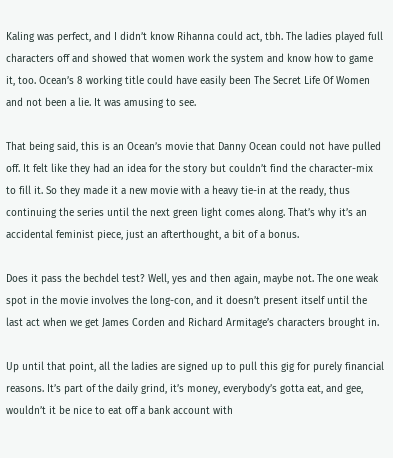Kaling was perfect, and I didn’t know Rihanna could act, tbh. The ladies played full characters off and showed that women work the system and know how to game it, too. Ocean’s 8 working title could have easily been The Secret Life Of Women and not been a lie. It was amusing to see.

That being said, this is an Ocean’s movie that Danny Ocean could not have pulled off. It felt like they had an idea for the story but couldn’t find the character-mix to fill it. So they made it a new movie with a heavy tie-in at the ready, thus continuing the series until the next green light comes along. That’s why it’s an accidental feminist piece, just an afterthought, a bit of a bonus.

Does it pass the bechdel test? Well, yes and then again, maybe not. The one weak spot in the movie involves the long-con, and it doesn’t present itself until the last act when we get James Corden and Richard Armitage’s characters brought in.

Up until that point, all the ladies are signed up to pull this gig for purely financial reasons. It’s part of the daily grind, it’s money, everybody’s gotta eat, and gee, wouldn’t it be nice to eat off a bank account with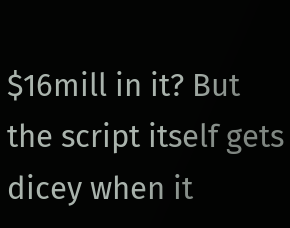$16mill in it? But the script itself gets dicey when it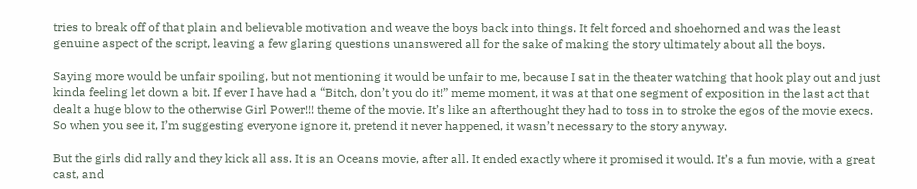tries to break off of that plain and believable motivation and weave the boys back into things. It felt forced and shoehorned and was the least genuine aspect of the script, leaving a few glaring questions unanswered all for the sake of making the story ultimately about all the boys.

Saying more would be unfair spoiling, but not mentioning it would be unfair to me, because I sat in the theater watching that hook play out and just kinda feeling let down a bit. If ever I have had a “Bitch, don’t you do it!” meme moment, it was at that one segment of exposition in the last act that dealt a huge blow to the otherwise Girl Power!!! theme of the movie. It’s like an afterthought they had to toss in to stroke the egos of the movie execs. So when you see it, I’m suggesting everyone ignore it, pretend it never happened, it wasn’t necessary to the story anyway.

But the girls did rally and they kick all ass. It is an Oceans movie, after all. It ended exactly where it promised it would. It’s a fun movie, with a great cast, and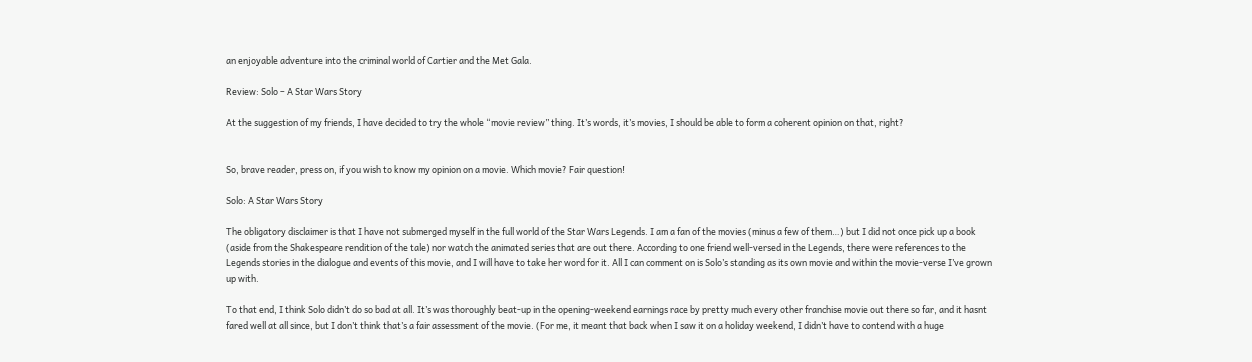an enjoyable adventure into the criminal world of Cartier and the Met Gala.

Review: Solo – A Star Wars Story

At the suggestion of my friends, I have decided to try the whole “movie review” thing. It’s words, it’s movies, I should be able to form a coherent opinion on that, right?


So, brave reader, press on, if you wish to know my opinion on a movie. Which movie? Fair question!

Solo: A Star Wars Story

The obligatory disclaimer is that I have not submerged myself in the full world of the Star Wars Legends. I am a fan of the movies (minus a few of them…) but I did not once pick up a book (aside from the Shakespeare rendition of the tale) nor watch the animated series that are out there. According to one friend well-versed in the Legends, there were references to the Legends stories in the dialogue and events of this movie, and I will have to take her word for it. All I can comment on is Solo’s standing as its own movie and within the movie-verse I’ve grown up with.

To that end, I think Solo didn’t do so bad at all. It’s was thoroughly beat-up in the opening-weekend earnings race by pretty much every other franchise movie out there so far, and it hasnt fared well at all since, but I don’t think that’s a fair assessment of the movie. (For me, it meant that back when I saw it on a holiday weekend, I didn’t have to contend with a huge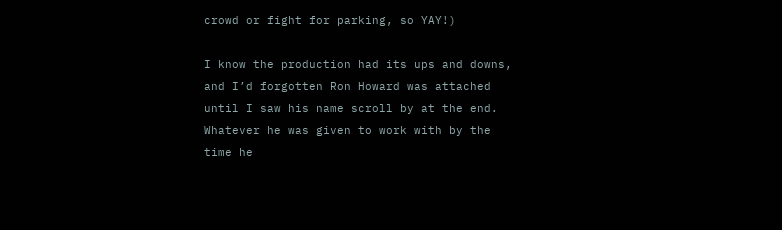crowd or fight for parking, so YAY!)

I know the production had its ups and downs, and I’d forgotten Ron Howard was attached until I saw his name scroll by at the end. Whatever he was given to work with by the time he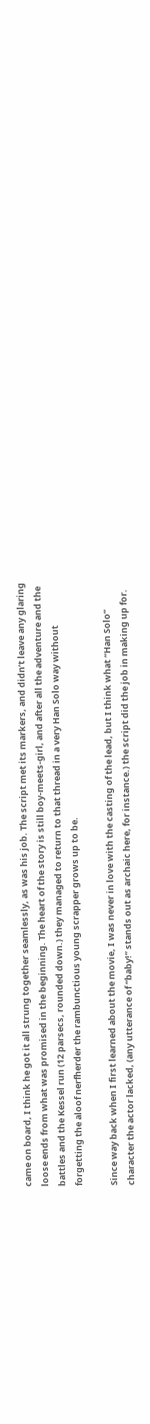came on board, I think he got it all strung together seamlessly, as was his job. The script met its markers, and didn’t leave any glaring loose ends from what was promised in the beginning. The heart of the story is still boy-meets-girl, and after all the adventure and the battles and the Kessel run (12 parsecs, rounded down.) they managed to return to that thread in a very Han Solo way without forgetting the aloof nerfherder the rambunctious young scrapper grows up to be.

Since way back when I first learned about the movie, I was never in love with the casting of the lead, but I think what “Han Solo” character the actor lacked, (any utterance of “baby!” stands out as archaic here, for instance.) the script did the job in making up for.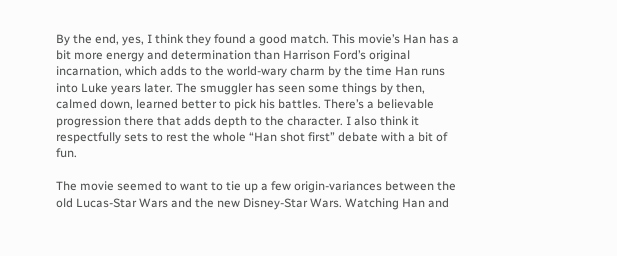By the end, yes, I think they found a good match. This movie’s Han has a bit more energy and determination than Harrison Ford’s original incarnation, which adds to the world-wary charm by the time Han runs into Luke years later. The smuggler has seen some things by then, calmed down, learned better to pick his battles. There’s a believable progression there that adds depth to the character. I also think it respectfully sets to rest the whole “Han shot first” debate with a bit of fun.

The movie seemed to want to tie up a few origin-variances between the old Lucas-Star Wars and the new Disney-Star Wars. Watching Han and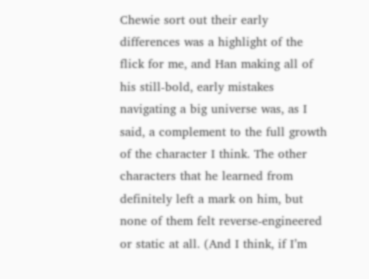Chewie sort out their early differences was a highlight of the flick for me, and Han making all of his still-bold, early mistakes navigating a big universe was, as I said, a complement to the full growth of the character I think. The other characters that he learned from definitely left a mark on him, but none of them felt reverse-engineered or static at all. (And I think, if I’m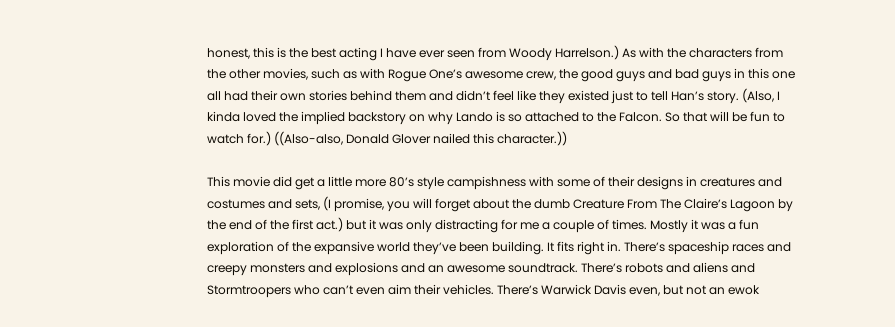honest, this is the best acting I have ever seen from Woody Harrelson.) As with the characters from the other movies, such as with Rogue One’s awesome crew, the good guys and bad guys in this one all had their own stories behind them and didn’t feel like they existed just to tell Han’s story. (Also, I kinda loved the implied backstory on why Lando is so attached to the Falcon. So that will be fun to watch for.) ((Also-also, Donald Glover nailed this character.))

This movie did get a little more 80’s style campishness with some of their designs in creatures and costumes and sets, (I promise, you will forget about the dumb Creature From The Claire’s Lagoon by the end of the first act.) but it was only distracting for me a couple of times. Mostly it was a fun exploration of the expansive world they’ve been building. It fits right in. There’s spaceship races and creepy monsters and explosions and an awesome soundtrack. There’s robots and aliens and Stormtroopers who can’t even aim their vehicles. There’s Warwick Davis even, but not an ewok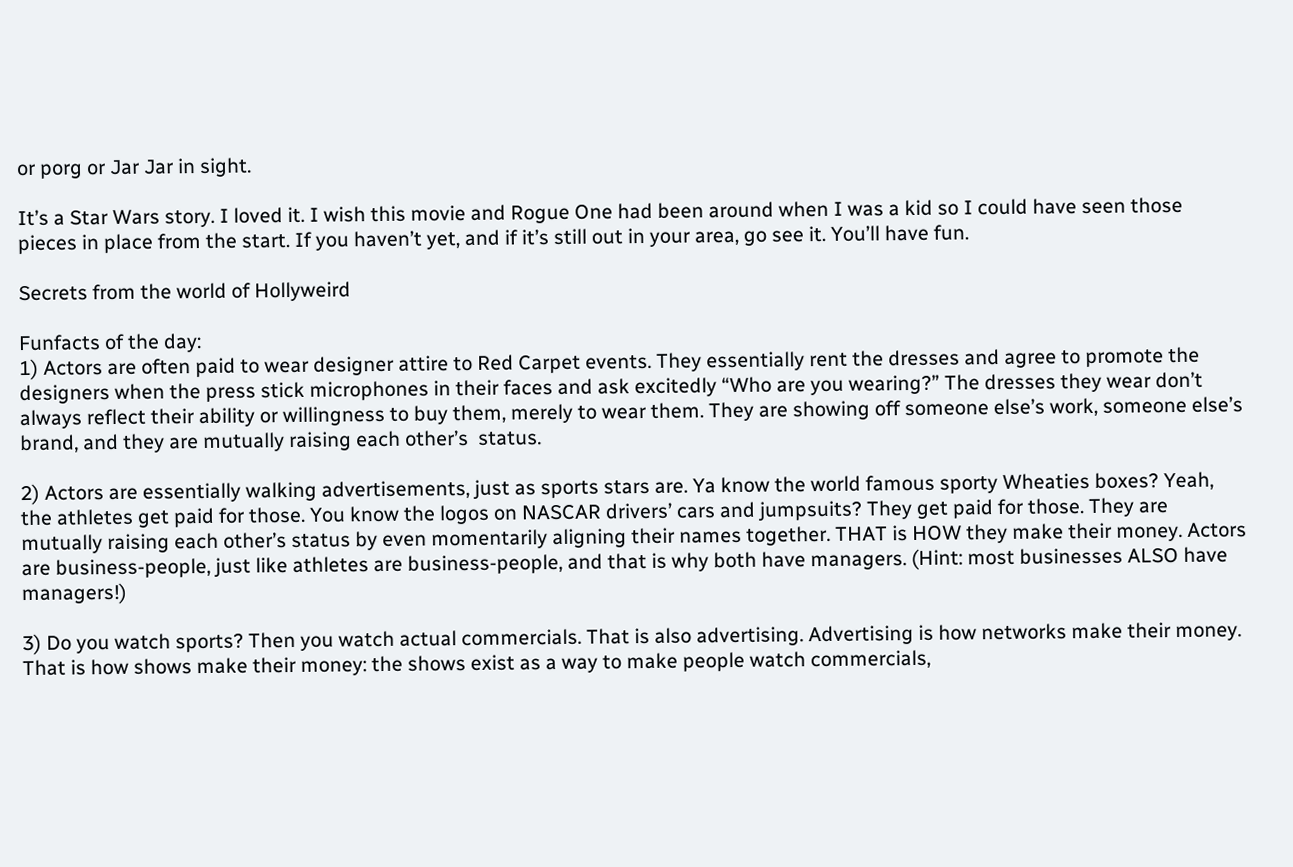or porg or Jar Jar in sight.

It’s a Star Wars story. I loved it. I wish this movie and Rogue One had been around when I was a kid so I could have seen those pieces in place from the start. If you haven’t yet, and if it’s still out in your area, go see it. You’ll have fun.

Secrets from the world of Hollyweird

Funfacts of the day:
1) Actors are often paid to wear designer attire to Red Carpet events. They essentially rent the dresses and agree to promote the designers when the press stick microphones in their faces and ask excitedly “Who are you wearing?” The dresses they wear don’t always reflect their ability or willingness to buy them, merely to wear them. They are showing off someone else’s work, someone else’s brand, and they are mutually raising each other’s  status.

2) Actors are essentially walking advertisements, just as sports stars are. Ya know the world famous sporty Wheaties boxes? Yeah, the athletes get paid for those. You know the logos on NASCAR drivers’ cars and jumpsuits? They get paid for those. They are mutually raising each other’s status by even momentarily aligning their names together. THAT is HOW they make their money. Actors are business-people, just like athletes are business-people, and that is why both have managers. (Hint: most businesses ALSO have managers!)

3) Do you watch sports? Then you watch actual commercials. That is also advertising. Advertising is how networks make their money. That is how shows make their money: the shows exist as a way to make people watch commercials,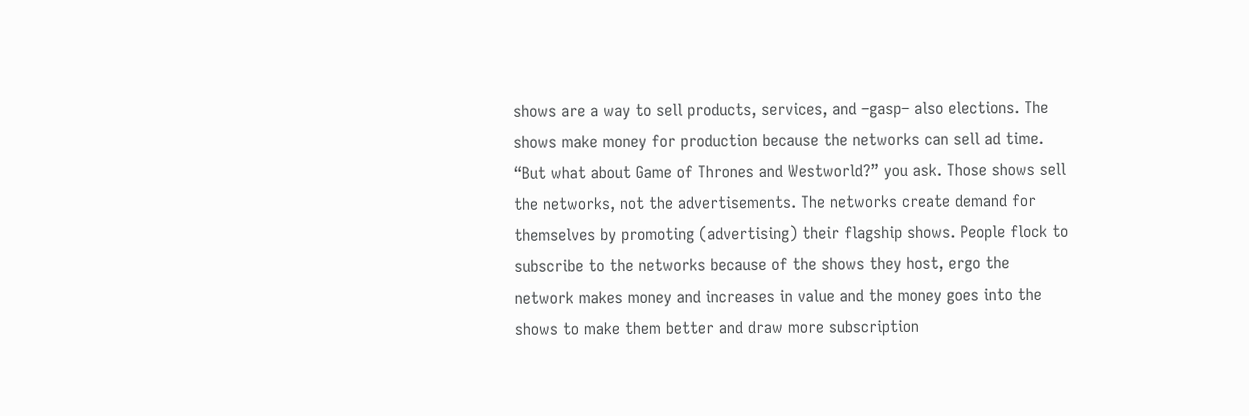shows are a way to sell products, services, and –gasp– also elections. The shows make money for production because the networks can sell ad time. “But what about Game of Thrones and Westworld?” you ask. Those shows sell the networks, not the advertisements. The networks create demand for themselves by promoting (advertising) their flagship shows. People flock to subscribe to the networks because of the shows they host, ergo the network makes money and increases in value and the money goes into the shows to make them better and draw more subscription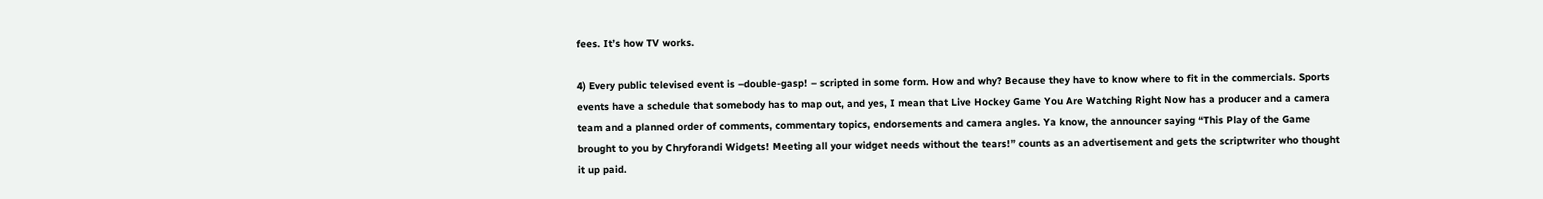fees. It’s how TV works.

4) Every public televised event is –double-gasp! – scripted in some form. How and why? Because they have to know where to fit in the commercials. Sports events have a schedule that somebody has to map out, and yes, I mean that Live Hockey Game You Are Watching Right Now has a producer and a camera team and a planned order of comments, commentary topics, endorsements and camera angles. Ya know, the announcer saying “This Play of the Game brought to you by Chryforandi Widgets! Meeting all your widget needs without the tears!” counts as an advertisement and gets the scriptwriter who thought it up paid.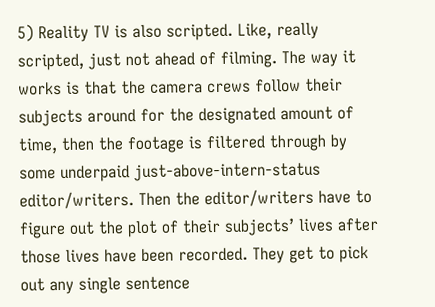5) Reality TV is also scripted. Like, really scripted, just not ahead of filming. The way it works is that the camera crews follow their subjects around for the designated amount of time, then the footage is filtered through by some underpaid just-above-intern-status editor/writers. Then the editor/writers have to figure out the plot of their subjects’ lives after those lives have been recorded. They get to pick out any single sentence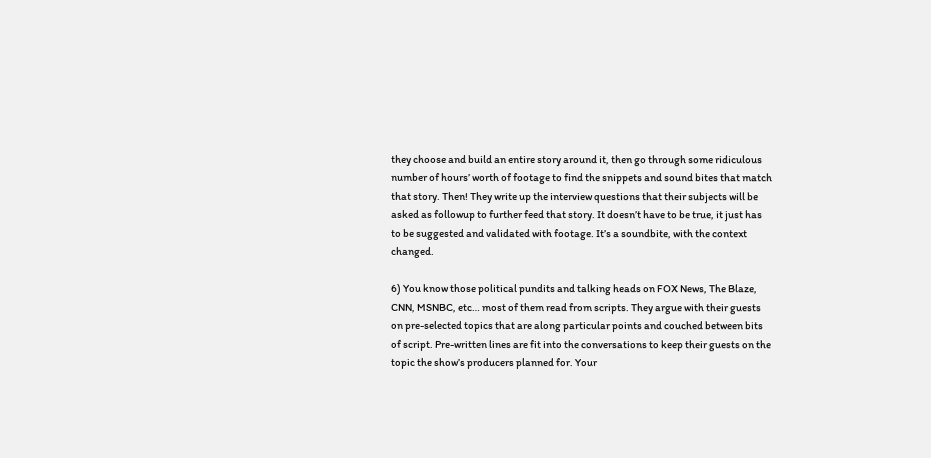they choose and build an entire story around it, then go through some ridiculous number of hours’ worth of footage to find the snippets and sound bites that match that story. Then! They write up the interview questions that their subjects will be asked as followup to further feed that story. It doesn’t have to be true, it just has to be suggested and validated with footage. It’s a soundbite, with the context changed.

6) You know those political pundits and talking heads on FOX News, The Blaze, CNN, MSNBC, etc… most of them read from scripts. They argue with their guests on pre-selected topics that are along particular points and couched between bits of script. Pre-written lines are fit into the conversations to keep their guests on the topic the show’s producers planned for. Your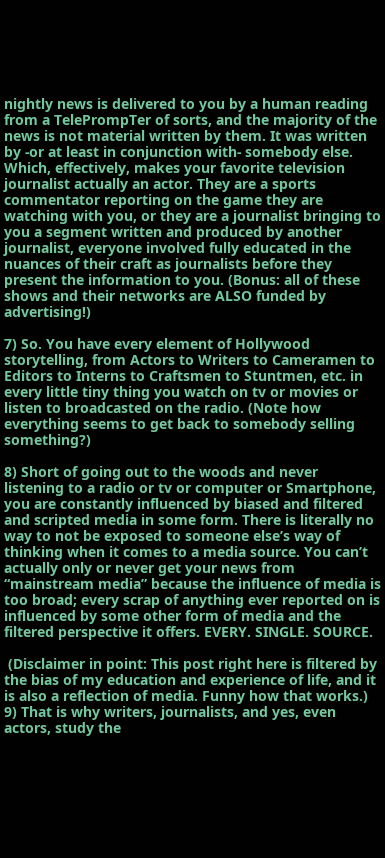nightly news is delivered to you by a human reading from a TelePrompTer of sorts, and the majority of the news is not material written by them. It was written by -or at least in conjunction with- somebody else. Which, effectively, makes your favorite television journalist actually an actor. They are a sports commentator reporting on the game they are watching with you, or they are a journalist bringing to you a segment written and produced by another journalist, everyone involved fully educated in the nuances of their craft as journalists before they present the information to you. (Bonus: all of these shows and their networks are ALSO funded by advertising!)

7) So. You have every element of Hollywood storytelling, from Actors to Writers to Cameramen to Editors to Interns to Craftsmen to Stuntmen, etc. in every little tiny thing you watch on tv or movies or listen to broadcasted on the radio. (Note how everything seems to get back to somebody selling something?)

8) Short of going out to the woods and never listening to a radio or tv or computer or Smartphone, you are constantly influenced by biased and filtered and scripted media in some form. There is literally no way to not be exposed to someone else’s way of thinking when it comes to a media source. You can’t actually only or never get your news from “mainstream media” because the influence of media is too broad; every scrap of anything ever reported on is influenced by some other form of media and the filtered perspective it offers. EVERY. SINGLE. SOURCE.

 (Disclaimer in point: This post right here is filtered by the bias of my education and experience of life, and it is also a reflection of media. Funny how that works.)
9) That is why writers, journalists, and yes, even actors, study the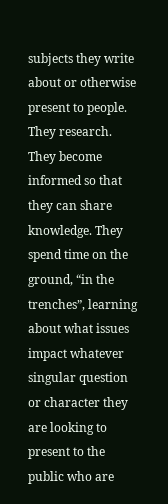subjects they write about or otherwise present to people. They research. They become informed so that they can share knowledge. They spend time on the ground, “in the trenches”, learning about what issues impact whatever singular question or character they are looking to present to the public who are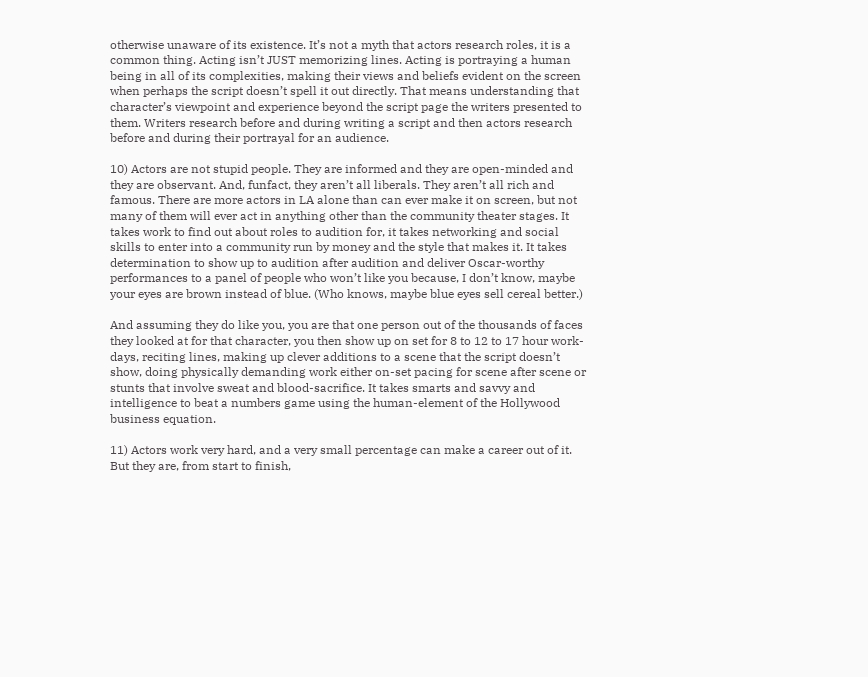otherwise unaware of its existence. It’s not a myth that actors research roles, it is a common thing. Acting isn’t JUST memorizing lines. Acting is portraying a human being in all of its complexities, making their views and beliefs evident on the screen when perhaps the script doesn’t spell it out directly. That means understanding that character’s viewpoint and experience beyond the script page the writers presented to them. Writers research before and during writing a script and then actors research before and during their portrayal for an audience.

10) Actors are not stupid people. They are informed and they are open-minded and they are observant. And, funfact, they aren’t all liberals. They aren’t all rich and famous. There are more actors in LA alone than can ever make it on screen, but not many of them will ever act in anything other than the community theater stages. It takes work to find out about roles to audition for, it takes networking and social skills to enter into a community run by money and the style that makes it. It takes determination to show up to audition after audition and deliver Oscar-worthy performances to a panel of people who won’t like you because, I don’t know, maybe your eyes are brown instead of blue. (Who knows, maybe blue eyes sell cereal better.)

And assuming they do like you, you are that one person out of the thousands of faces they looked at for that character, you then show up on set for 8 to 12 to 17 hour work-days, reciting lines, making up clever additions to a scene that the script doesn’t show, doing physically demanding work either on-set pacing for scene after scene or stunts that involve sweat and blood-sacrifice. It takes smarts and savvy and intelligence to beat a numbers game using the human-element of the Hollywood business equation.

11) Actors work very hard, and a very small percentage can make a career out of it. But they are, from start to finish,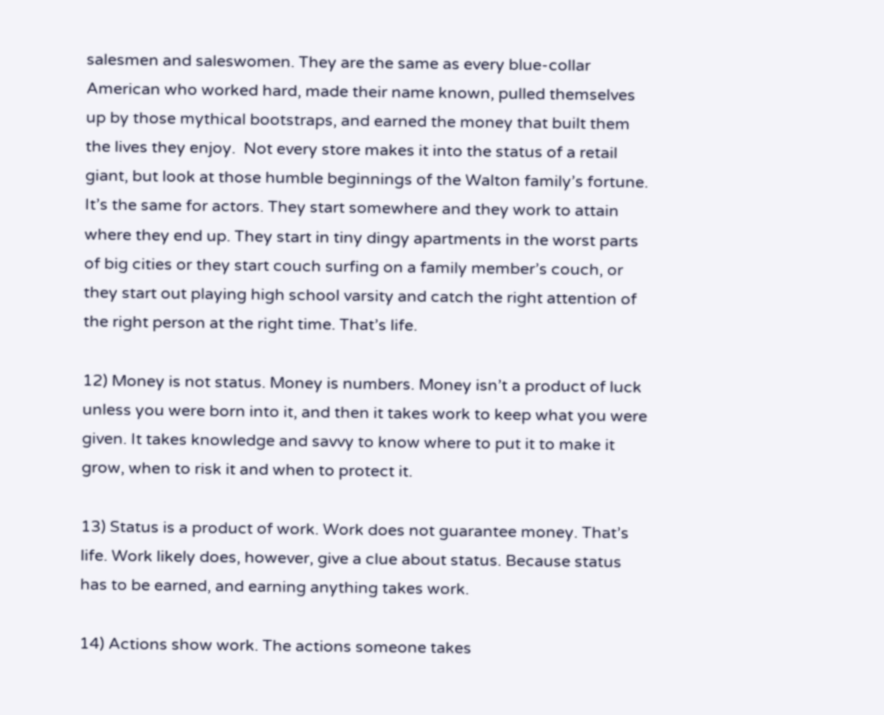salesmen and saleswomen. They are the same as every blue-collar American who worked hard, made their name known, pulled themselves up by those mythical bootstraps, and earned the money that built them the lives they enjoy.  Not every store makes it into the status of a retail giant, but look at those humble beginnings of the Walton family’s fortune. It’s the same for actors. They start somewhere and they work to attain where they end up. They start in tiny dingy apartments in the worst parts of big cities or they start couch surfing on a family member’s couch, or they start out playing high school varsity and catch the right attention of the right person at the right time. That’s life.

12) Money is not status. Money is numbers. Money isn’t a product of luck unless you were born into it, and then it takes work to keep what you were given. It takes knowledge and savvy to know where to put it to make it grow, when to risk it and when to protect it.

13) Status is a product of work. Work does not guarantee money. That’s life. Work likely does, however, give a clue about status. Because status has to be earned, and earning anything takes work.

14) Actions show work. The actions someone takes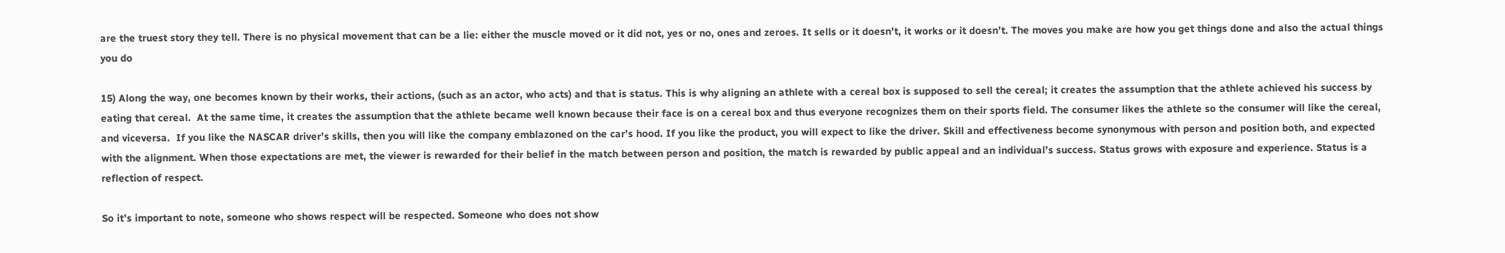are the truest story they tell. There is no physical movement that can be a lie: either the muscle moved or it did not, yes or no, ones and zeroes. It sells or it doesn’t, it works or it doesn’t. The moves you make are how you get things done and also the actual things you do

15) Along the way, one becomes known by their works, their actions, (such as an actor, who acts) and that is status. This is why aligning an athlete with a cereal box is supposed to sell the cereal; it creates the assumption that the athlete achieved his success by eating that cereal.  At the same time, it creates the assumption that the athlete became well known because their face is on a cereal box and thus everyone recognizes them on their sports field. The consumer likes the athlete so the consumer will like the cereal, and viceversa.  If you like the NASCAR driver’s skills, then you will like the company emblazoned on the car’s hood. If you like the product, you will expect to like the driver. Skill and effectiveness become synonymous with person and position both, and expected with the alignment. When those expectations are met, the viewer is rewarded for their belief in the match between person and position, the match is rewarded by public appeal and an individual’s success. Status grows with exposure and experience. Status is a reflection of respect.

So it’s important to note, someone who shows respect will be respected. Someone who does not show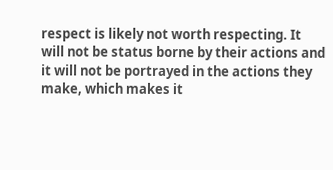respect is likely not worth respecting. It will not be status borne by their actions and it will not be portrayed in the actions they make, which makes it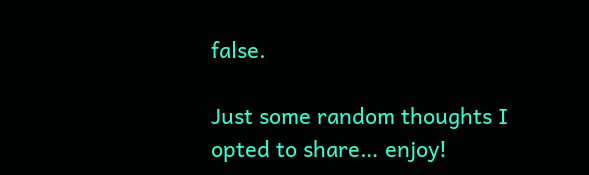false.

Just some random thoughts I opted to share… enjoy!